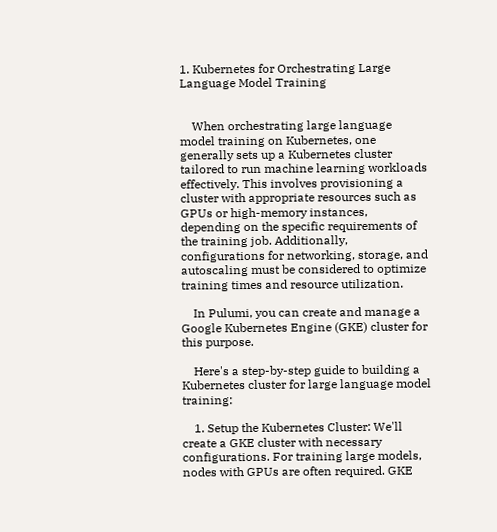1. Kubernetes for Orchestrating Large Language Model Training


    When orchestrating large language model training on Kubernetes, one generally sets up a Kubernetes cluster tailored to run machine learning workloads effectively. This involves provisioning a cluster with appropriate resources such as GPUs or high-memory instances, depending on the specific requirements of the training job. Additionally, configurations for networking, storage, and autoscaling must be considered to optimize training times and resource utilization.

    In Pulumi, you can create and manage a Google Kubernetes Engine (GKE) cluster for this purpose.

    Here's a step-by-step guide to building a Kubernetes cluster for large language model training:

    1. Setup the Kubernetes Cluster: We'll create a GKE cluster with necessary configurations. For training large models, nodes with GPUs are often required. GKE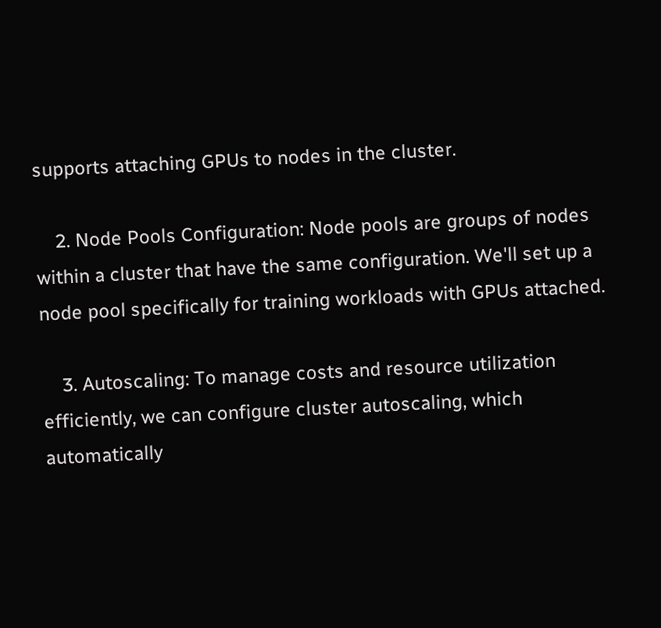supports attaching GPUs to nodes in the cluster.

    2. Node Pools Configuration: Node pools are groups of nodes within a cluster that have the same configuration. We'll set up a node pool specifically for training workloads with GPUs attached.

    3. Autoscaling: To manage costs and resource utilization efficiently, we can configure cluster autoscaling, which automatically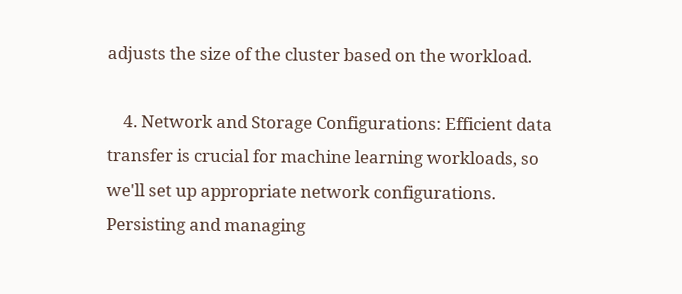adjusts the size of the cluster based on the workload.

    4. Network and Storage Configurations: Efficient data transfer is crucial for machine learning workloads, so we'll set up appropriate network configurations. Persisting and managing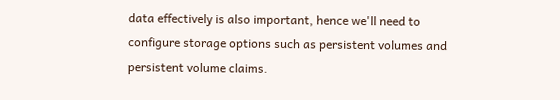data effectively is also important, hence we'll need to configure storage options such as persistent volumes and persistent volume claims.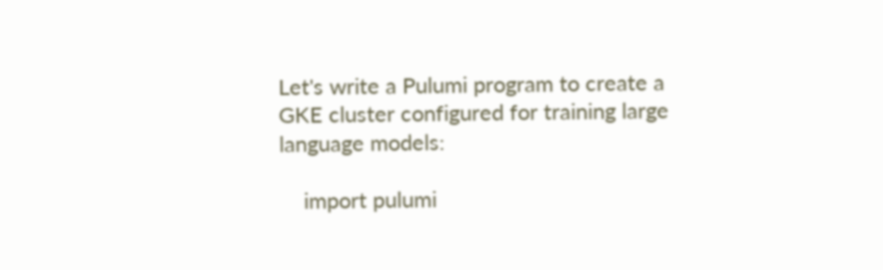Let's write a Pulumi program to create a GKE cluster configured for training large language models:

    import pulumi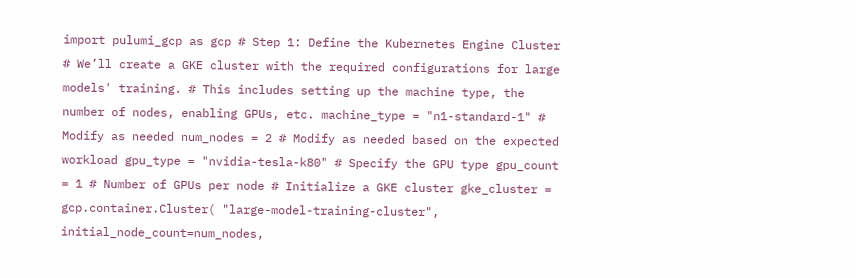import pulumi_gcp as gcp # Step 1: Define the Kubernetes Engine Cluster # We’ll create a GKE cluster with the required configurations for large models' training. # This includes setting up the machine type, the number of nodes, enabling GPUs, etc. machine_type = "n1-standard-1" # Modify as needed num_nodes = 2 # Modify as needed based on the expected workload gpu_type = "nvidia-tesla-k80" # Specify the GPU type gpu_count = 1 # Number of GPUs per node # Initialize a GKE cluster gke_cluster = gcp.container.Cluster( "large-model-training-cluster", initial_node_count=num_nodes,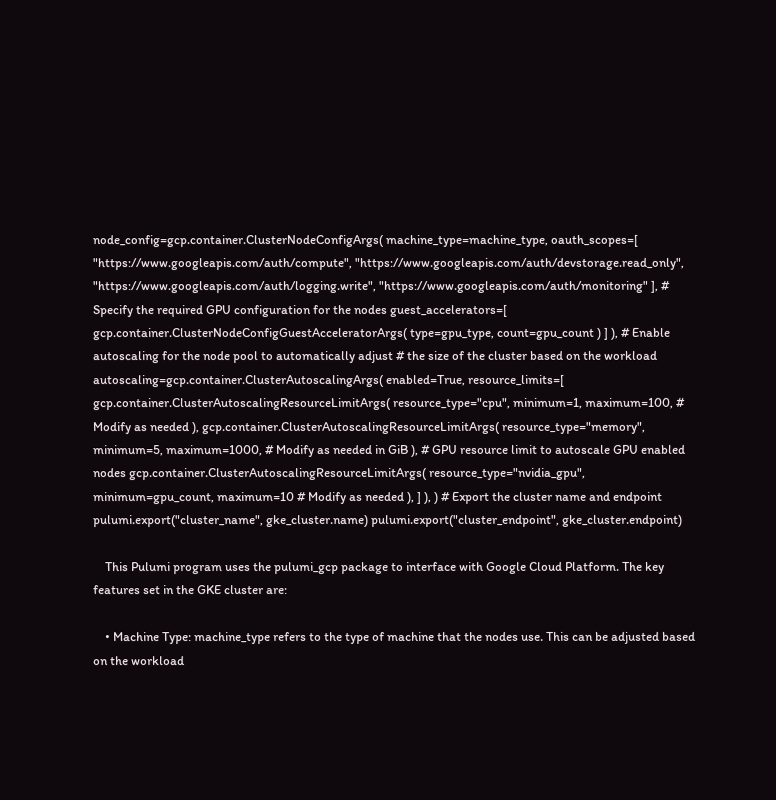node_config=gcp.container.ClusterNodeConfigArgs( machine_type=machine_type, oauth_scopes=[ "https://www.googleapis.com/auth/compute", "https://www.googleapis.com/auth/devstorage.read_only", "https://www.googleapis.com/auth/logging.write", "https://www.googleapis.com/auth/monitoring" ], # Specify the required GPU configuration for the nodes guest_accelerators=[ gcp.container.ClusterNodeConfigGuestAcceleratorArgs( type=gpu_type, count=gpu_count ) ] ), # Enable autoscaling for the node pool to automatically adjust # the size of the cluster based on the workload autoscaling=gcp.container.ClusterAutoscalingArgs( enabled=True, resource_limits=[ gcp.container.ClusterAutoscalingResourceLimitArgs( resource_type="cpu", minimum=1, maximum=100, # Modify as needed ), gcp.container.ClusterAutoscalingResourceLimitArgs( resource_type="memory", minimum=5, maximum=1000, # Modify as needed in GiB ), # GPU resource limit to autoscale GPU enabled nodes gcp.container.ClusterAutoscalingResourceLimitArgs( resource_type="nvidia_gpu", minimum=gpu_count, maximum=10 # Modify as needed ), ] ), ) # Export the cluster name and endpoint pulumi.export("cluster_name", gke_cluster.name) pulumi.export("cluster_endpoint", gke_cluster.endpoint)

    This Pulumi program uses the pulumi_gcp package to interface with Google Cloud Platform. The key features set in the GKE cluster are:

    • Machine Type: machine_type refers to the type of machine that the nodes use. This can be adjusted based on the workload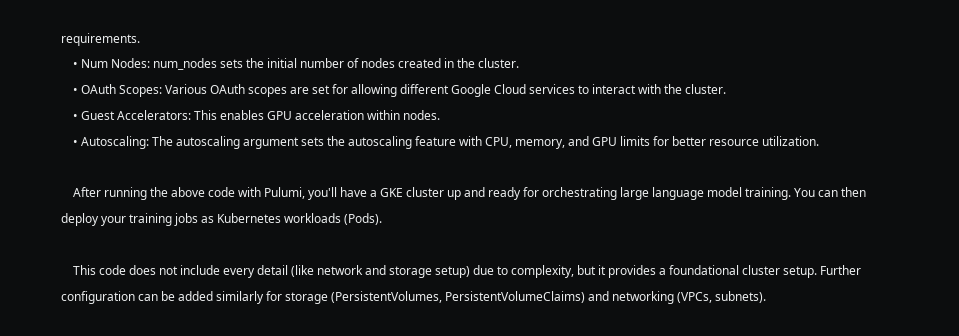requirements.
    • Num Nodes: num_nodes sets the initial number of nodes created in the cluster.
    • OAuth Scopes: Various OAuth scopes are set for allowing different Google Cloud services to interact with the cluster.
    • Guest Accelerators: This enables GPU acceleration within nodes.
    • Autoscaling: The autoscaling argument sets the autoscaling feature with CPU, memory, and GPU limits for better resource utilization.

    After running the above code with Pulumi, you'll have a GKE cluster up and ready for orchestrating large language model training. You can then deploy your training jobs as Kubernetes workloads (Pods).

    This code does not include every detail (like network and storage setup) due to complexity, but it provides a foundational cluster setup. Further configuration can be added similarly for storage (PersistentVolumes, PersistentVolumeClaims) and networking (VPCs, subnets).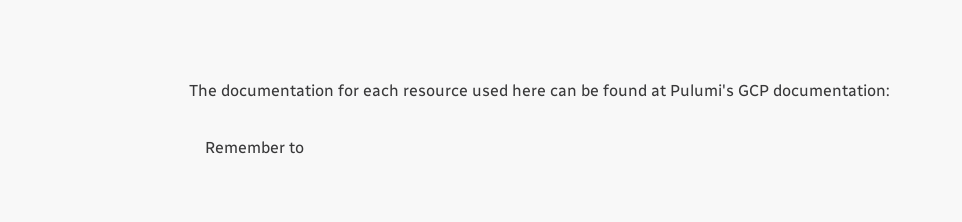The documentation for each resource used here can be found at Pulumi's GCP documentation:

    Remember to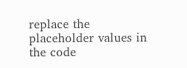replace the placeholder values in the code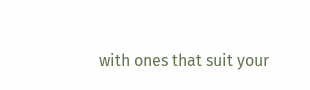with ones that suit your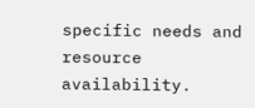specific needs and resource availability.